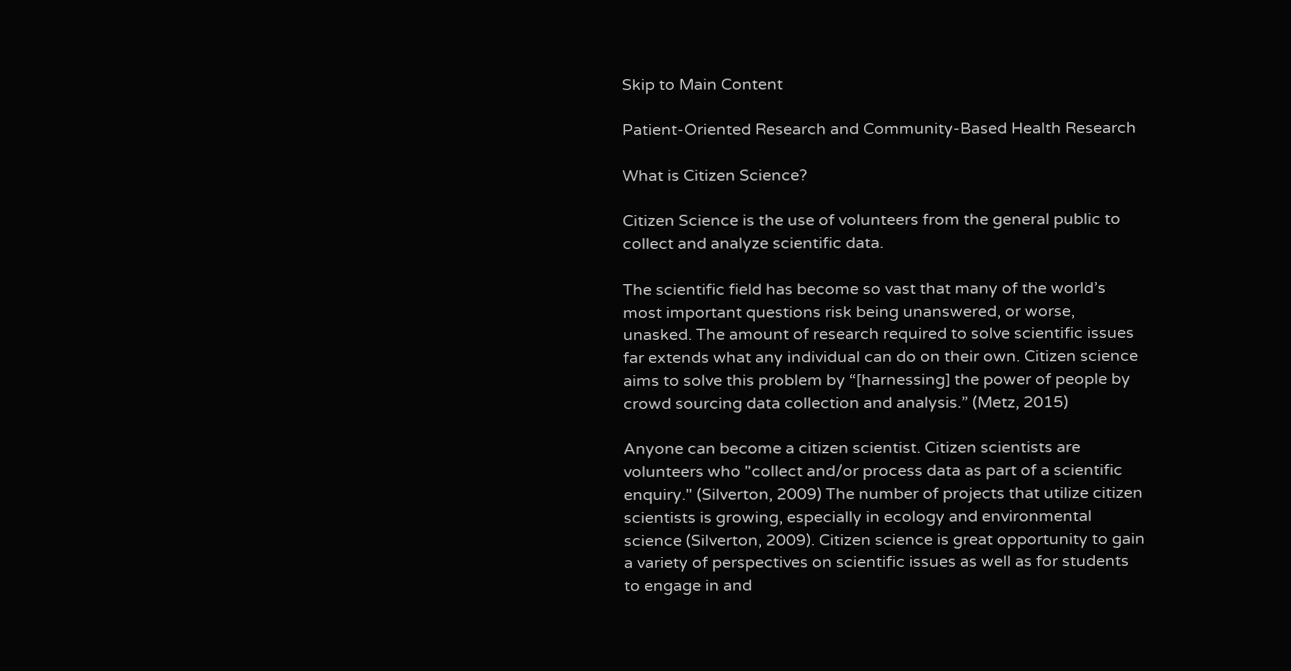Skip to Main Content

Patient-Oriented Research and Community-Based Health Research

What is Citizen Science?

Citizen Science is the use of volunteers from the general public to collect and analyze scientific data.

The scientific field has become so vast that many of the world’s most important questions risk being unanswered, or worse, unasked. The amount of research required to solve scientific issues far extends what any individual can do on their own. Citizen science aims to solve this problem by “[harnessing] the power of people by crowd sourcing data collection and analysis.” (Metz, 2015)

Anyone can become a citizen scientist. Citizen scientists are volunteers who "collect and/or process data as part of a scientific enquiry." (Silverton, 2009) The number of projects that utilize citizen scientists is growing, especially in ecology and environmental science (Silverton, 2009). Citizen science is great opportunity to gain a variety of perspectives on scientific issues as well as for students to engage in and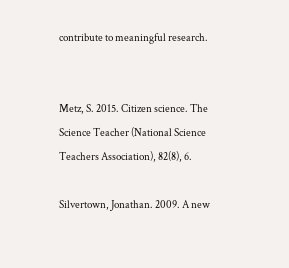contribute to meaningful research.


Metz, S. 2015. Citizen science. The Science Teacher (National Science Teachers Association), 82(8), 6.

Silvertown, Jonathan. 2009. A new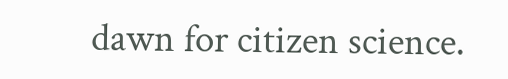dawn for citizen science.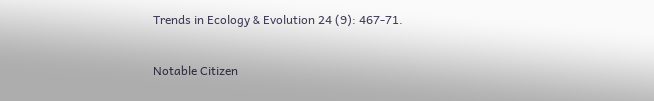Trends in Ecology & Evolution 24 (9): 467-71.

Notable Citizen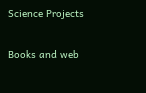Science Projects

Books and web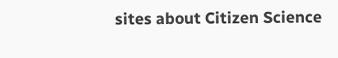sites about Citizen Science